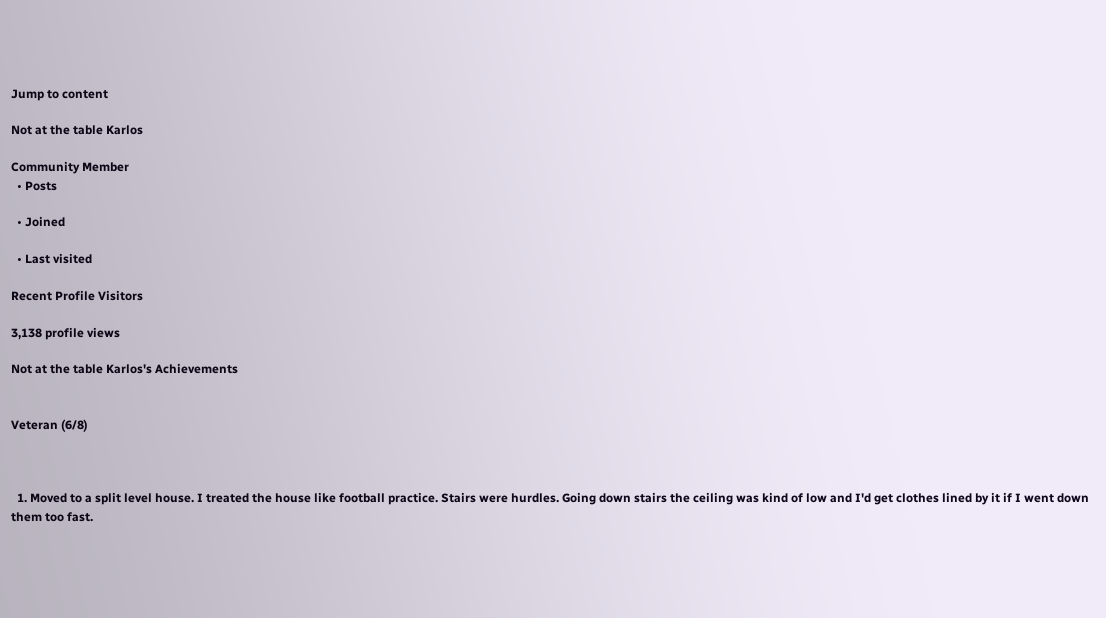Jump to content

Not at the table Karlos

Community Member
  • Posts

  • Joined

  • Last visited

Recent Profile Visitors

3,138 profile views

Not at the table Karlos's Achievements


Veteran (6/8)



  1. Moved to a split level house. I treated the house like football practice. Stairs were hurdles. Going down stairs the ceiling was kind of low and I'd get clothes lined by it if I went down them too fast.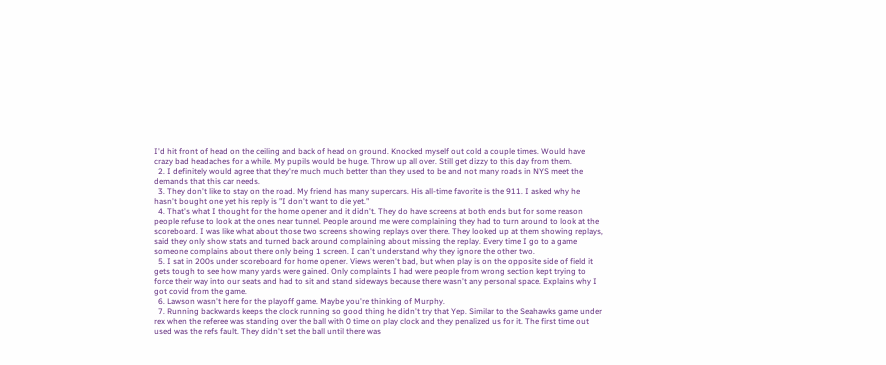I'd hit front of head on the ceiling and back of head on ground. Knocked myself out cold a couple times. Would have crazy bad headaches for a while. My pupils would be huge. Throw up all over. Still get dizzy to this day from them.
  2. I definitely would agree that they're much much better than they used to be and not many roads in NYS meet the demands that this car needs.
  3. They don't like to stay on the road. My friend has many supercars. His all-time favorite is the 911. I asked why he hasn't bought one yet his reply is "I don't want to die yet."
  4. That's what I thought for the home opener and it didn't. They do have screens at both ends but for some reason people refuse to look at the ones near tunnel. People around me were complaining they had to turn around to look at the scoreboard. I was like what about those two screens showing replays over there. They looked up at them showing replays, said they only show stats and turned back around complaining about missing the replay. Every time I go to a game someone complains about there only being 1 screen. I can't understand why they ignore the other two.
  5. I sat in 200s under scoreboard for home opener. Views weren't bad, but when play is on the opposite side of field it gets tough to see how many yards were gained. Only complaints I had were people from wrong section kept trying to force their way into our seats and had to sit and stand sideways because there wasn't any personal space. Explains why I got covid from the game.
  6. Lawson wasn't here for the playoff game. Maybe you're thinking of Murphy.
  7. Running backwards keeps the clock running so good thing he didn't try that Yep. Similar to the Seahawks game under rex when the referee was standing over the ball with 0 time on play clock and they penalized us for it. The first time out used was the refs fault. They didn't set the ball until there was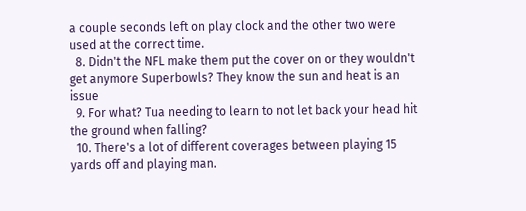a couple seconds left on play clock and the other two were used at the correct time.
  8. Didn't the NFL make them put the cover on or they wouldn't get anymore Superbowls? They know the sun and heat is an issue
  9. For what? Tua needing to learn to not let back your head hit the ground when falling?
  10. There's a lot of different coverages between playing 15 yards off and playing man.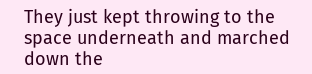They just kept throwing to the space underneath and marched down the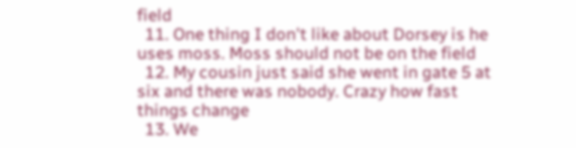field
  11. One thing I don't like about Dorsey is he uses moss. Moss should not be on the field
  12. My cousin just said she went in gate 5 at six and there was nobody. Crazy how fast things change
  13. We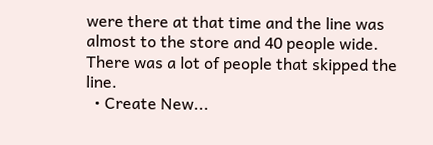were there at that time and the line was almost to the store and 40 people wide. There was a lot of people that skipped the line.
  • Create New...